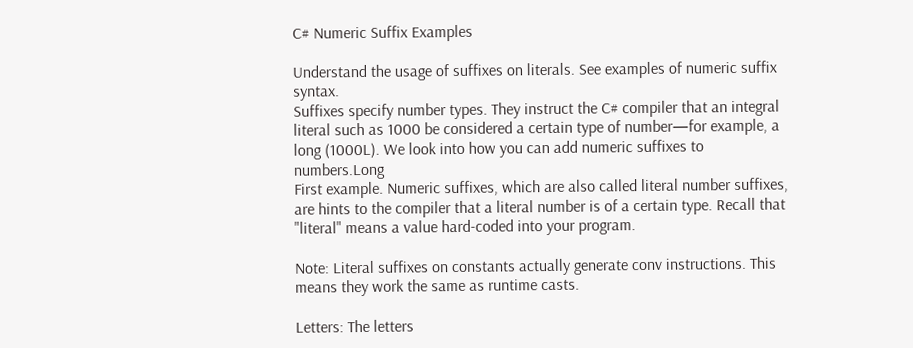C# Numeric Suffix Examples

Understand the usage of suffixes on literals. See examples of numeric suffix syntax.
Suffixes specify number types. They instruct the C# compiler that an integral literal such as 1000 be considered a certain type of number—for example, a long (1000L). We look into how you can add numeric suffixes to numbers.Long
First example. Numeric suffixes, which are also called literal number suffixes, are hints to the compiler that a literal number is of a certain type. Recall that "literal" means a value hard-coded into your program.

Note: Literal suffixes on constants actually generate conv instructions. This means they work the same as runtime casts.

Letters: The letters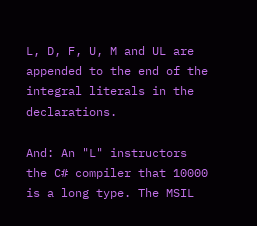L, D, F, U, M and UL are appended to the end of the integral literals in the declarations.

And: An "L" instructors the C# compiler that 10000 is a long type. The MSIL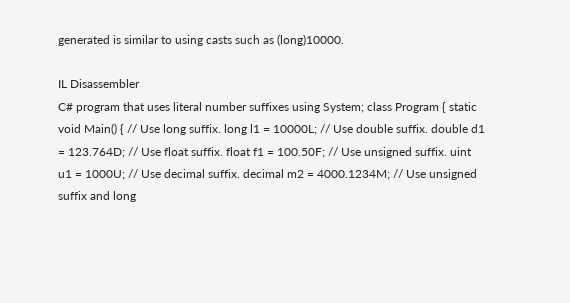generated is similar to using casts such as (long)10000.

IL Disassembler
C# program that uses literal number suffixes using System; class Program { static void Main() { // Use long suffix. long l1 = 10000L; // Use double suffix. double d1 = 123.764D; // Use float suffix. float f1 = 100.50F; // Use unsigned suffix. uint u1 = 1000U; // Use decimal suffix. decimal m2 = 4000.1234M; // Use unsigned suffix and long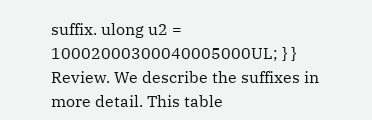suffix. ulong u2 = 10002000300040005000UL; } }
Review. We describe the suffixes in more detail. This table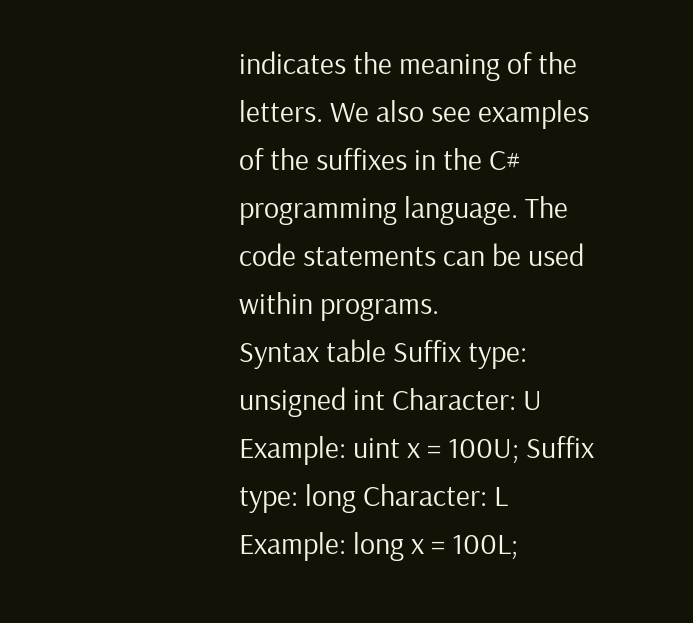indicates the meaning of the letters. We also see examples of the suffixes in the C# programming language. The code statements can be used within programs.
Syntax table Suffix type: unsigned int Character: U Example: uint x = 100U; Suffix type: long Character: L Example: long x = 100L;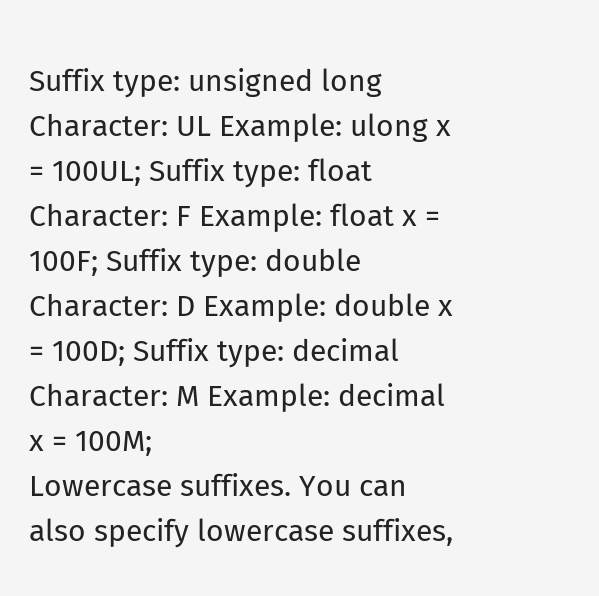Suffix type: unsigned long Character: UL Example: ulong x = 100UL; Suffix type: float Character: F Example: float x = 100F; Suffix type: double Character: D Example: double x = 100D; Suffix type: decimal Character: M Example: decimal x = 100M;
Lowercase suffixes. You can also specify lowercase suffixes,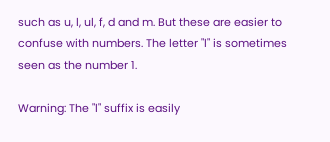such as u, l, ul, f, d and m. But these are easier to confuse with numbers. The letter "l" is sometimes seen as the number 1.

Warning: The "l" suffix is easily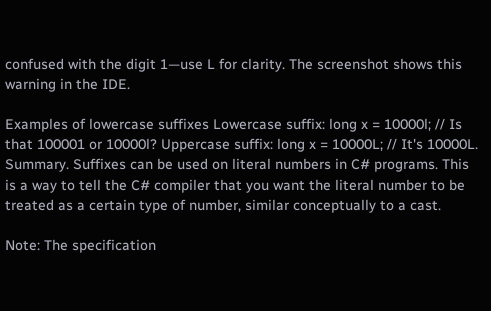confused with the digit 1—use L for clarity. The screenshot shows this warning in the IDE.

Examples of lowercase suffixes Lowercase suffix: long x = 10000l; // Is that 100001 or 10000l? Uppercase suffix: long x = 10000L; // It's 10000L.
Summary. Suffixes can be used on literal numbers in C# programs. This is a way to tell the C# compiler that you want the literal number to be treated as a certain type of number, similar conceptually to a cast.

Note: The specification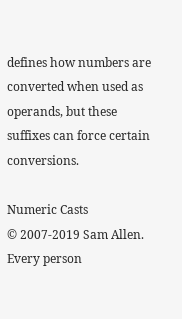defines how numbers are converted when used as operands, but these suffixes can force certain conversions.

Numeric Casts
© 2007-2019 Sam Allen. Every person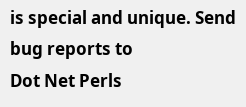is special and unique. Send bug reports to
Dot Net Perls